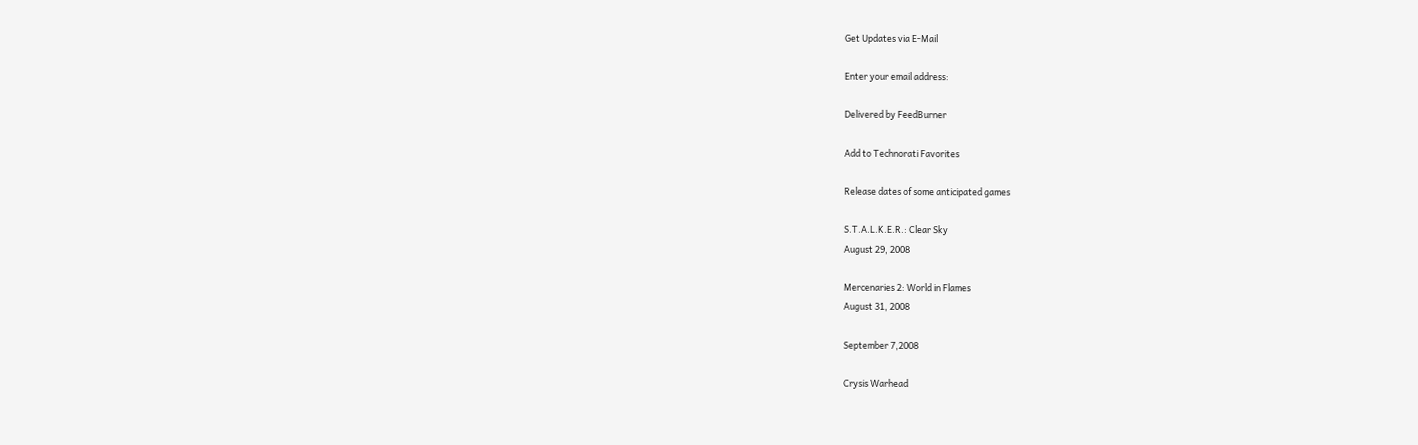Get Updates via E-Mail

Enter your email address:

Delivered by FeedBurner

Add to Technorati Favorites

Release dates of some anticipated games

S.T.A.L.K.E.R.: Clear Sky
August 29, 2008

Mercenaries 2: World in Flames
August 31, 2008

September 7,2008

Crysis Warhead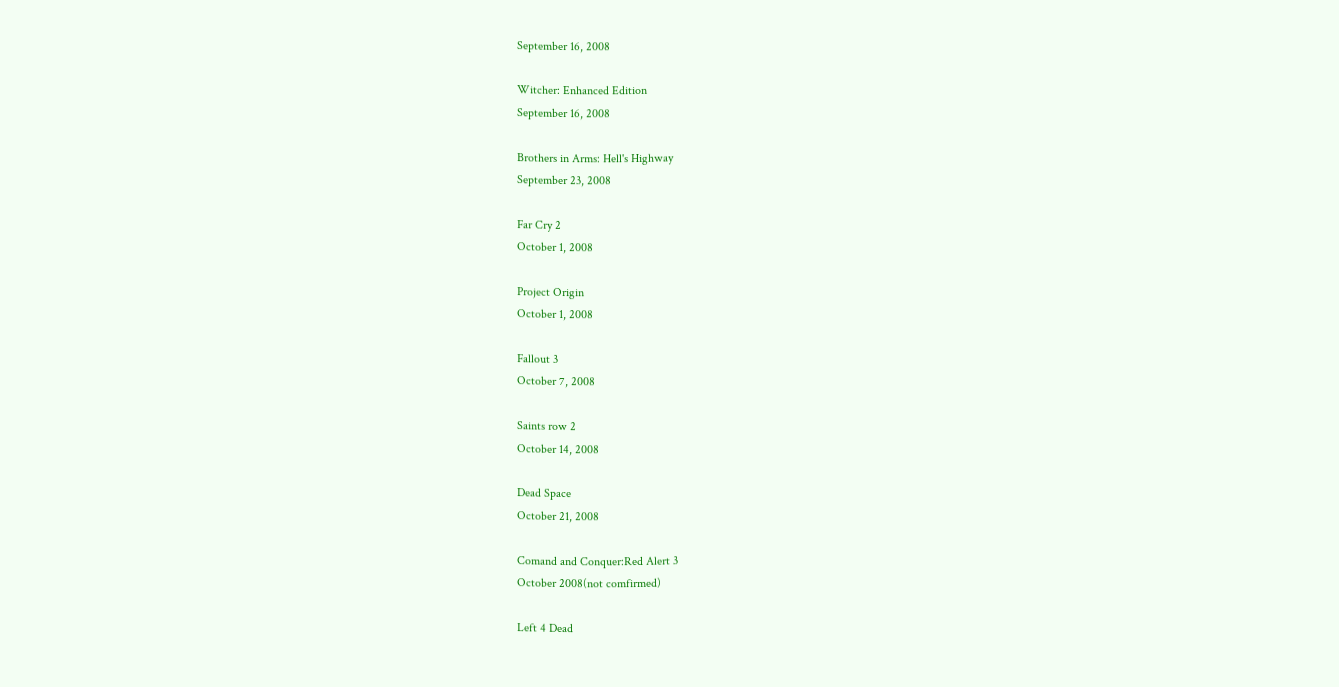September 16, 2008

Witcher: Enhanced Edition
September 16, 2008

Brothers in Arms: Hell's Highway
September 23, 2008

Far Cry 2
October 1, 2008

Project Origin
October 1, 2008

Fallout 3
October 7, 2008

Saints row 2
October 14, 2008

Dead Space
October 21, 2008

Comand and Conquer:Red Alert 3
October 2008(not comfirmed)

Left 4 Dead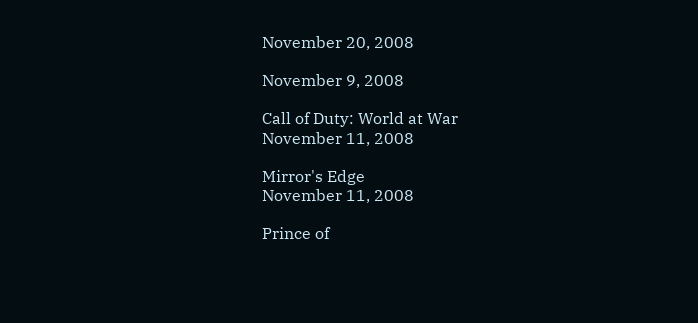November 20, 2008

November 9, 2008

Call of Duty: World at War
November 11, 2008

Mirror's Edge
November 11, 2008

Prince of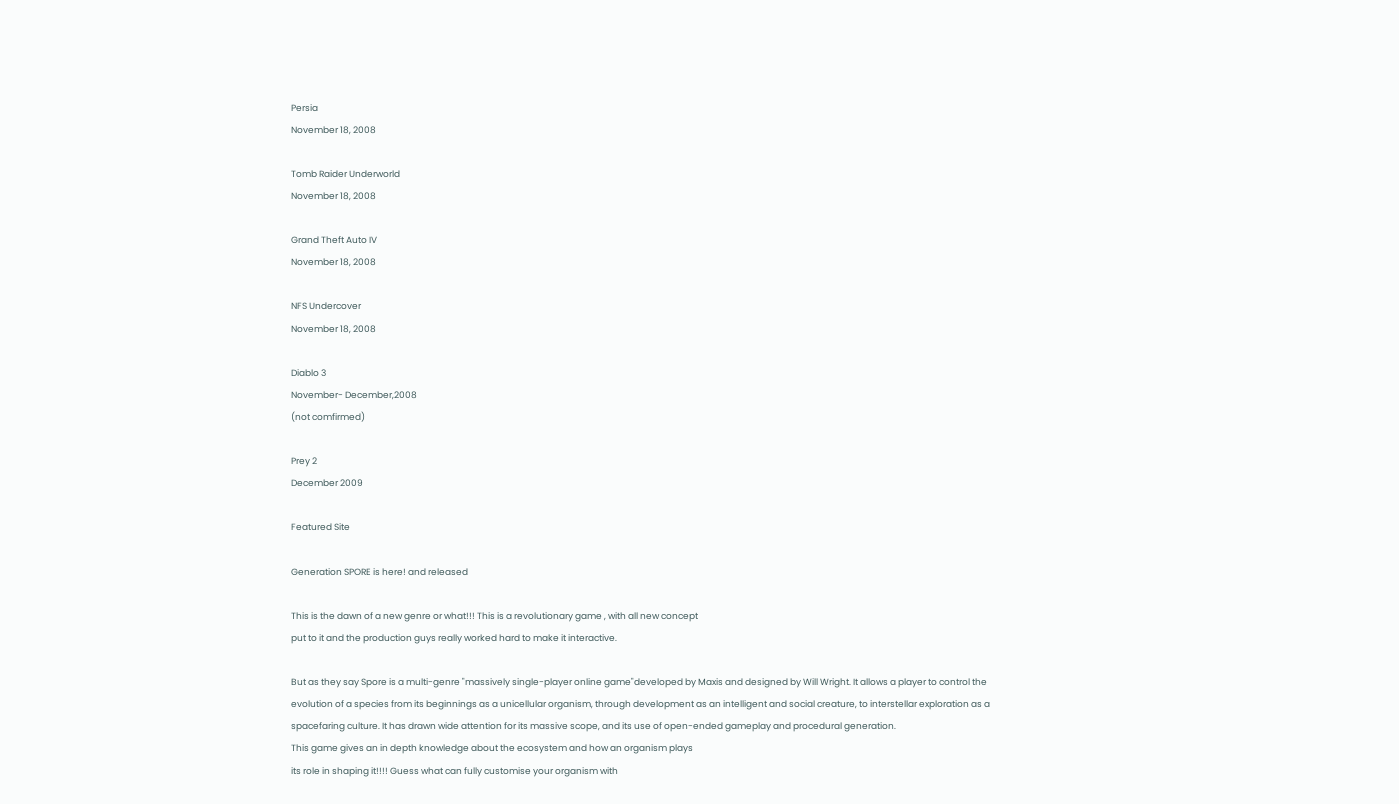Persia
November 18, 2008

Tomb Raider Underworld
November 18, 2008

Grand Theft Auto IV
November 18, 2008

NFS Undercover
November 18, 2008

Diablo 3
November- December,2008
(not comfirmed)

Prey 2
December 2009

Featured Site

Generation SPORE is here! and released

This is the dawn of a new genre or what!!! This is a revolutionary game , with all new concept
put to it and the production guys really worked hard to make it interactive.

But as they say Spore is a multi-genre "massively single-player online game"developed by Maxis and designed by Will Wright. It allows a player to control the evolution of a species from its beginnings as a unicellular organism, through development as an intelligent and social creature, to interstellar exploration as a spacefaring culture. It has drawn wide attention for its massive scope, and its use of open-ended gameplay and procedural generation.
This game gives an in depth knowledge about the ecosystem and how an organism plays
its role in shaping it!!!! Guess what can fully customise your organism with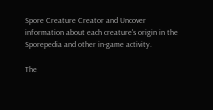Spore Creature Creator and Uncover information about each creature's origin in the
Sporepedia and other in-game activity.

The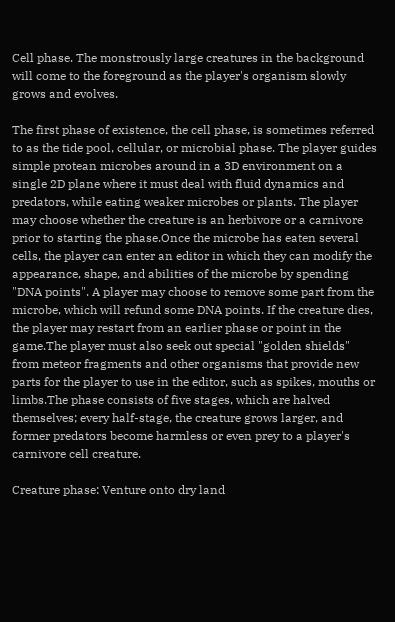Cell phase. The monstrously large creatures in the background will come to the foreground as the player's organism slowly grows and evolves.

The first phase of existence, the cell phase, is sometimes referred to as the tide pool, cellular, or microbial phase. The player guides simple protean microbes around in a 3D environment on a single 2D plane where it must deal with fluid dynamics and predators, while eating weaker microbes or plants. The player may choose whether the creature is an herbivore or a carnivore prior to starting the phase.Once the microbe has eaten several cells, the player can enter an editor in which they can modify the appearance, shape, and abilities of the microbe by spending "DNA points". A player may choose to remove some part from the microbe, which will refund some DNA points. If the creature dies, the player may restart from an earlier phase or point in the game.The player must also seek out special "golden shields" from meteor fragments and other organisms that provide new parts for the player to use in the editor, such as spikes, mouths or limbs.The phase consists of five stages, which are halved themselves; every half-stage, the creature grows larger, and former predators become harmless or even prey to a player's carnivore cell creature.

Creature phase: Venture onto dry land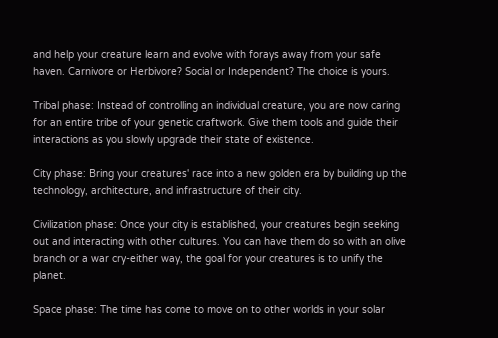and help your creature learn and evolve with forays away from your safe haven. Carnivore or Herbivore? Social or Independent? The choice is yours.

Tribal phase: Instead of controlling an individual creature, you are now caring for an entire tribe of your genetic craftwork. Give them tools and guide their interactions as you slowly upgrade their state of existence.

City phase: Bring your creatures' race into a new golden era by building up the technology, architecture, and infrastructure of their city.

Civilization phase: Once your city is established, your creatures begin seeking out and interacting with other cultures. You can have them do so with an olive branch or a war cry-either way, the goal for your creatures is to unify the planet.

Space phase: The time has come to move on to other worlds in your solar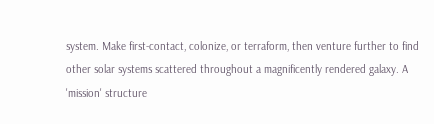system. Make first-contact, colonize, or terraform, then venture further to find other solar systems scattered throughout a magnificently rendered galaxy. A 'mission' structure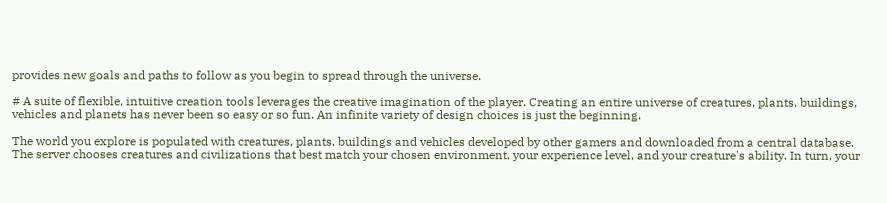provides new goals and paths to follow as you begin to spread through the universe.

# A suite of flexible, intuitive creation tools leverages the creative imagination of the player. Creating an entire universe of creatures, plants, buildings, vehicles and planets has never been so easy or so fun. An infinite variety of design choices is just the beginning.

The world you explore is populated with creatures, plants, buildings and vehicles developed by other gamers and downloaded from a central database. The server chooses creatures and civilizations that best match your chosen environment, your experience level, and your creature's ability. In turn, your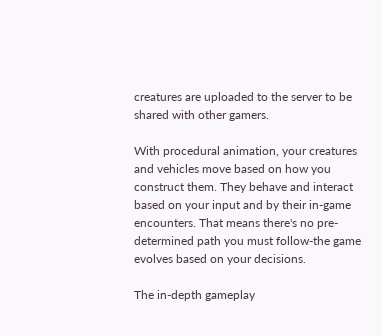creatures are uploaded to the server to be shared with other gamers.

With procedural animation, your creatures and vehicles move based on how you construct them. They behave and interact based on your input and by their in-game encounters. That means there's no pre-determined path you must follow-the game evolves based on your decisions.

The in-depth gameplay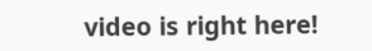video is right here!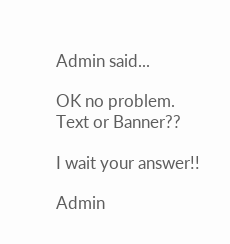Admin said...

OK no problem. Text or Banner??

I wait your answer!!

Admin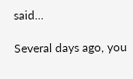said...

Several days ago, you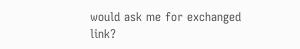would ask me for exchanged link?